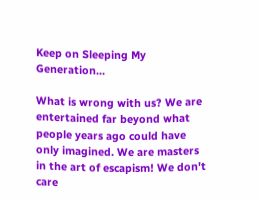Keep on Sleeping My Generation...

What is wrong with us? We are entertained far beyond what people years ago could have only imagined. We are masters in the art of escapism! We don't care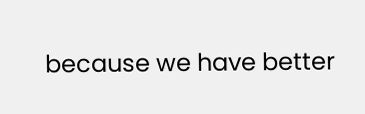because we have better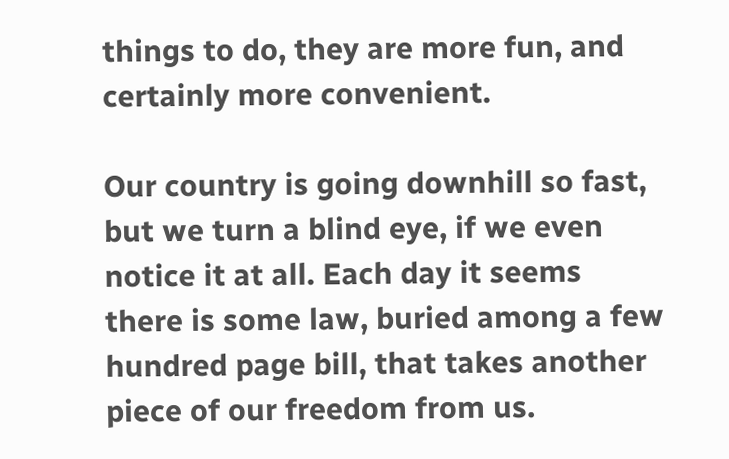things to do, they are more fun, and certainly more convenient.

Our country is going downhill so fast, but we turn a blind eye, if we even notice it at all. Each day it seems there is some law, buried among a few hundred page bill, that takes another piece of our freedom from us.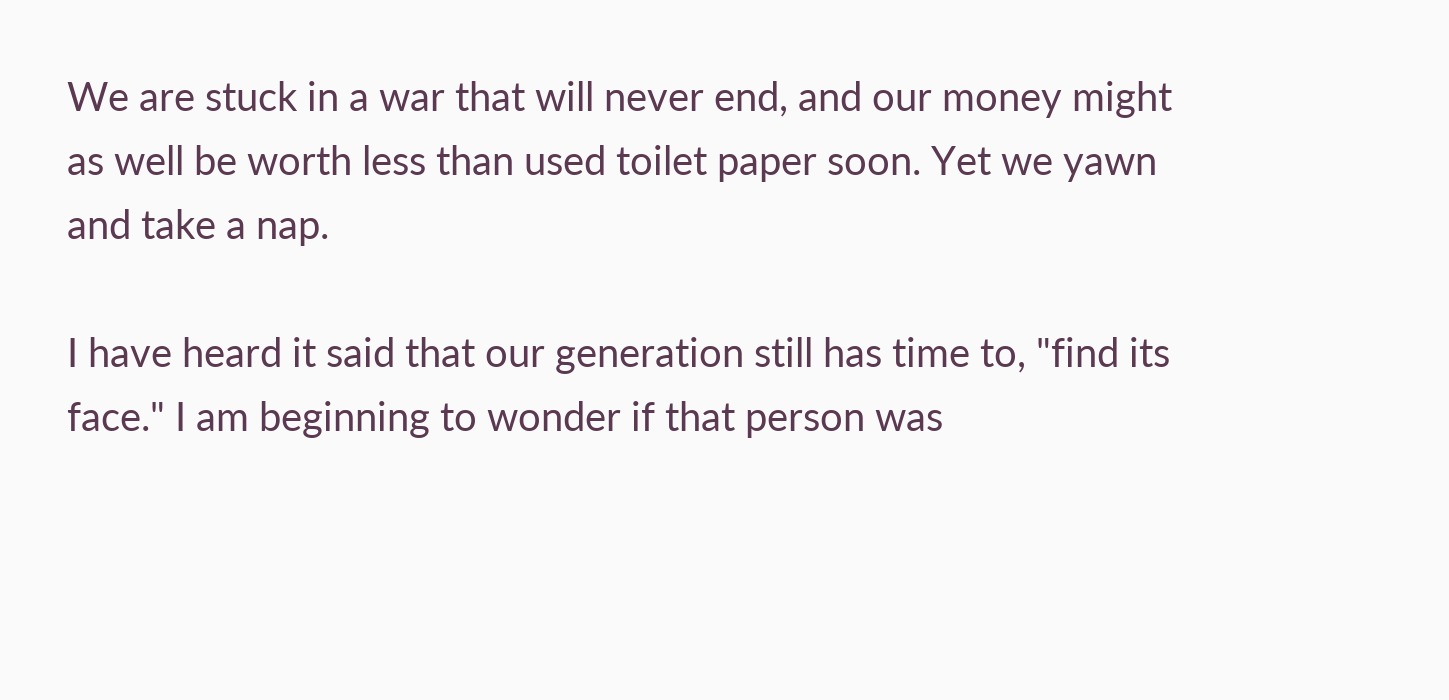We are stuck in a war that will never end, and our money might as well be worth less than used toilet paper soon. Yet we yawn and take a nap.

I have heard it said that our generation still has time to, "find its face." I am beginning to wonder if that person was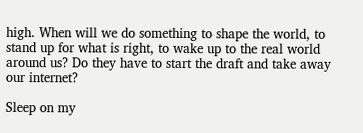high. When will we do something to shape the world, to stand up for what is right, to wake up to the real world around us? Do they have to start the draft and take away our internet?

Sleep on my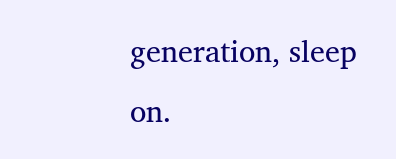generation, sleep on.